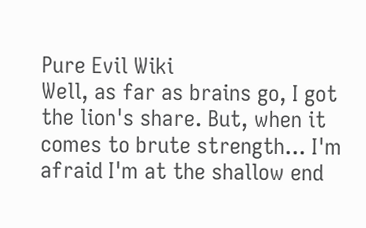Pure Evil Wiki
Well, as far as brains go, I got the lion's share. But, when it comes to brute strength... I'm afraid I'm at the shallow end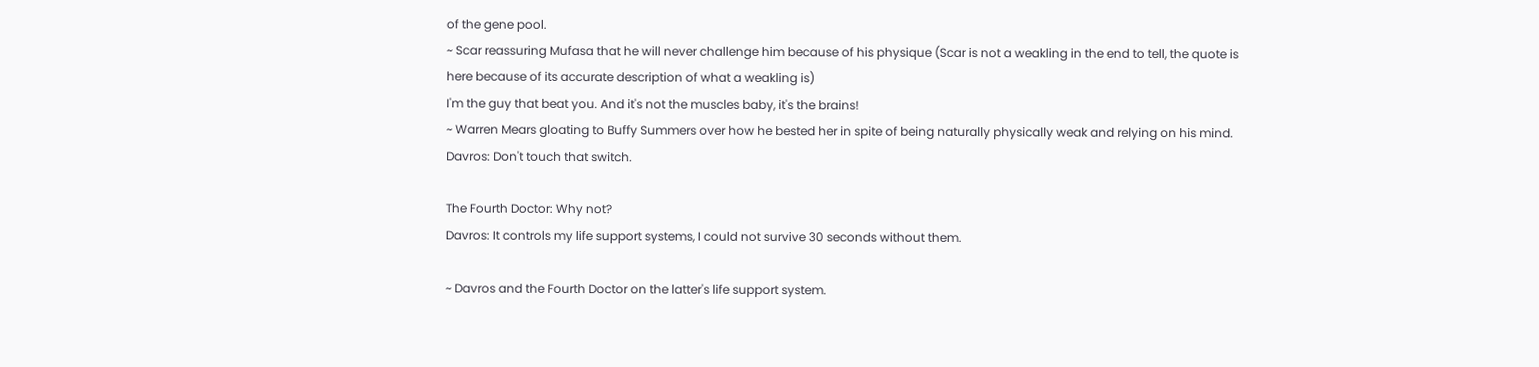of the gene pool.
~ Scar reassuring Mufasa that he will never challenge him because of his physique (Scar is not a weakling in the end to tell, the quote is here because of its accurate description of what a weakling is)
I'm the guy that beat you. And it's not the muscles baby, it's the brains!
~ Warren Mears gloating to Buffy Summers over how he bested her in spite of being naturally physically weak and relying on his mind.
Davros: Don't touch that switch.

The Fourth Doctor: Why not?
Davros: It controls my life support systems, I could not survive 30 seconds without them.

~ Davros and the Fourth Doctor on the latter's life support system.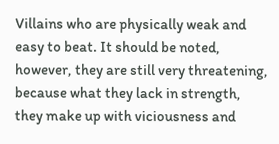Villains who are physically weak and easy to beat. It should be noted, however, they are still very threatening, because what they lack in strength, they make up with viciousness and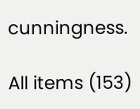cunningness.

All items (153)